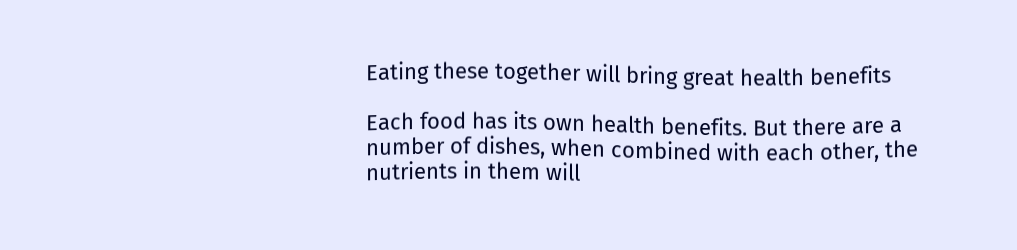Eating these together will bring great health benefits

Each food has its own health benefits. But there are a number of dishes, when combined with each other, the nutrients in them will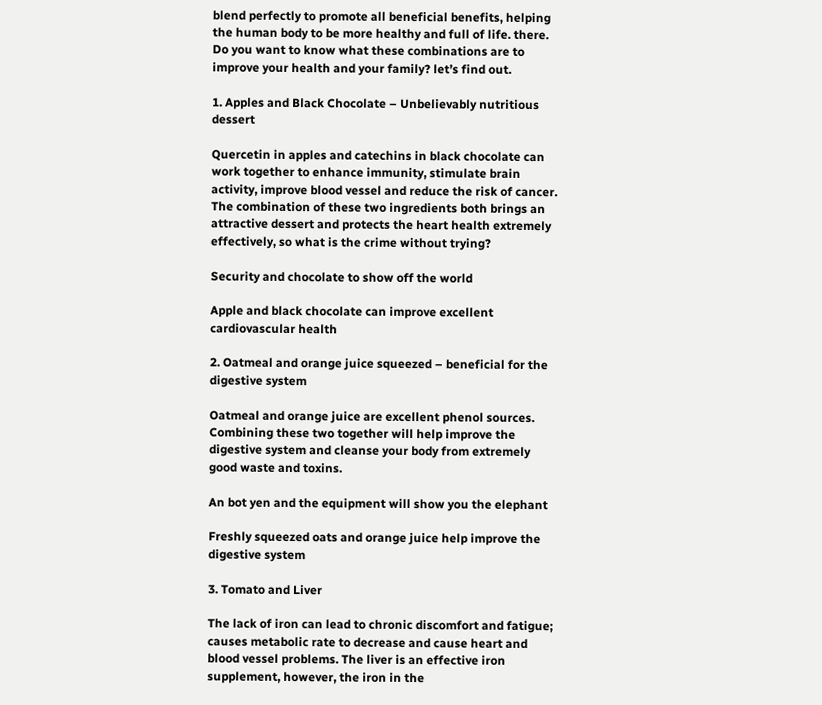blend perfectly to promote all beneficial benefits, helping the human body to be more healthy and full of life. there. Do you want to know what these combinations are to improve your health and your family? let’s find out.

1. Apples and Black Chocolate – Unbelievably nutritious dessert

Quercetin in apples and catechins in black chocolate can work together to enhance immunity, stimulate brain activity, improve blood vessel and reduce the risk of cancer. The combination of these two ingredients both brings an attractive dessert and protects the heart health extremely effectively, so what is the crime without trying?

Security and chocolate to show off the world

Apple and black chocolate can improve excellent cardiovascular health

2. Oatmeal and orange juice squeezed – beneficial for the digestive system

Oatmeal and orange juice are excellent phenol sources. Combining these two together will help improve the digestive system and cleanse your body from extremely good waste and toxins.

An bot yen and the equipment will show you the elephant

Freshly squeezed oats and orange juice help improve the digestive system

3. Tomato and Liver

The lack of iron can lead to chronic discomfort and fatigue; causes metabolic rate to decrease and cause heart and blood vessel problems. The liver is an effective iron supplement, however, the iron in the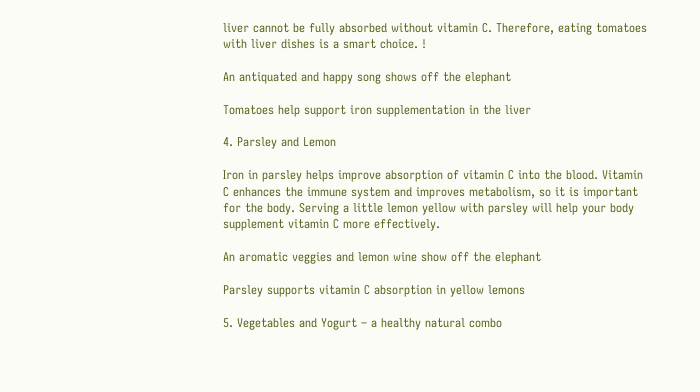liver cannot be fully absorbed without vitamin C. Therefore, eating tomatoes with liver dishes is a smart choice. !

An antiquated and happy song shows off the elephant

Tomatoes help support iron supplementation in the liver

4. Parsley and Lemon

Iron in parsley helps improve absorption of vitamin C into the blood. Vitamin C enhances the immune system and improves metabolism, so it is important for the body. Serving a little lemon yellow with parsley will help your body supplement vitamin C more effectively.

An aromatic veggies and lemon wine show off the elephant

Parsley supports vitamin C absorption in yellow lemons

5. Vegetables and Yogurt – a healthy natural combo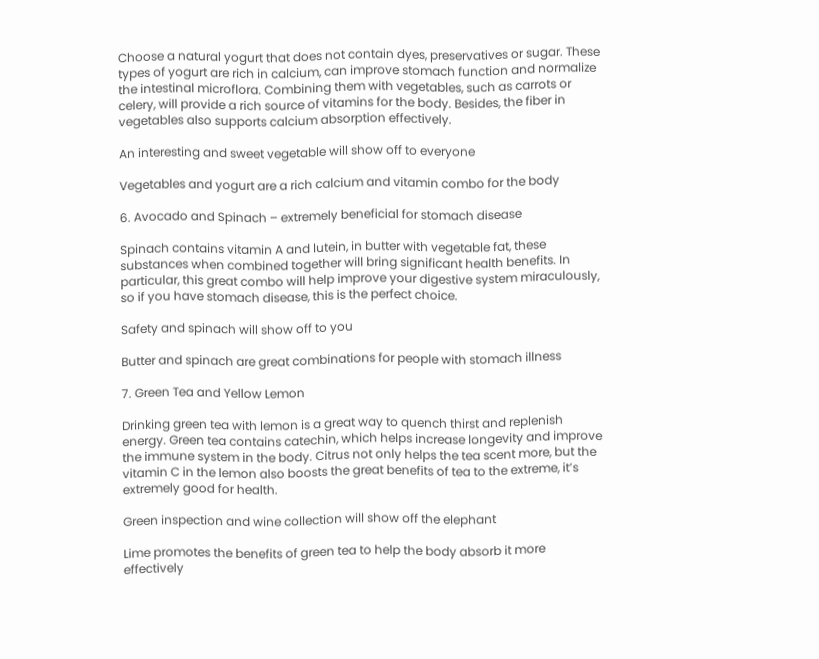Choose a natural yogurt that does not contain dyes, preservatives or sugar. These types of yogurt are rich in calcium, can improve stomach function and normalize the intestinal microflora. Combining them with vegetables, such as carrots or celery, will provide a rich source of vitamins for the body. Besides, the fiber in vegetables also supports calcium absorption effectively.

An interesting and sweet vegetable will show off to everyone

Vegetables and yogurt are a rich calcium and vitamin combo for the body

6. Avocado and Spinach – extremely beneficial for stomach disease

Spinach contains vitamin A and lutein, in butter with vegetable fat, these substances when combined together will bring significant health benefits. In particular, this great combo will help improve your digestive system miraculously, so if you have stomach disease, this is the perfect choice.

Safety and spinach will show off to you

Butter and spinach are great combinations for people with stomach illness

7. Green Tea and Yellow Lemon

Drinking green tea with lemon is a great way to quench thirst and replenish energy. Green tea contains catechin, which helps increase longevity and improve the immune system in the body. Citrus not only helps the tea scent more, but the vitamin C in the lemon also boosts the great benefits of tea to the extreme, it’s extremely good for health.

Green inspection and wine collection will show off the elephant

Lime promotes the benefits of green tea to help the body absorb it more effectively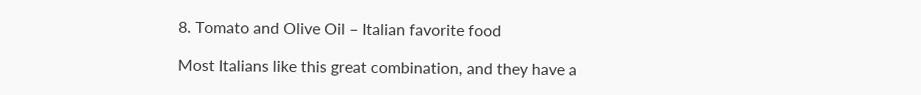8. Tomato and Olive Oil – Italian favorite food

Most Italians like this great combination, and they have a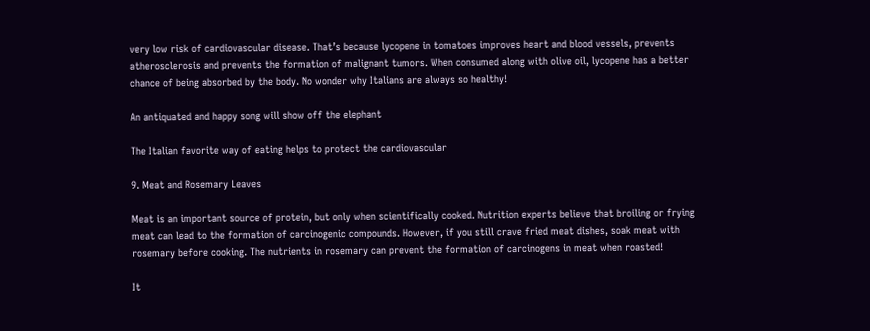very low risk of cardiovascular disease. That’s because lycopene in tomatoes improves heart and blood vessels, prevents atherosclerosis and prevents the formation of malignant tumors. When consumed along with olive oil, lycopene has a better chance of being absorbed by the body. No wonder why Italians are always so healthy!

An antiquated and happy song will show off the elephant

The Italian favorite way of eating helps to protect the cardiovascular

9. Meat and Rosemary Leaves

Meat is an important source of protein, but only when scientifically cooked. Nutrition experts believe that broiling or frying meat can lead to the formation of carcinogenic compounds. However, if you still crave fried meat dishes, soak meat with rosemary before cooking. The nutrients in rosemary can prevent the formation of carcinogens in meat when roasted!

It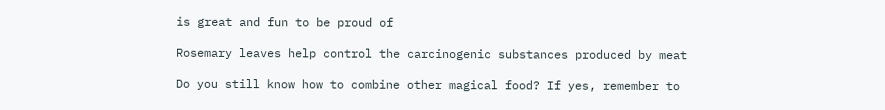is great and fun to be proud of

Rosemary leaves help control the carcinogenic substances produced by meat

Do you still know how to combine other magical food? If yes, remember to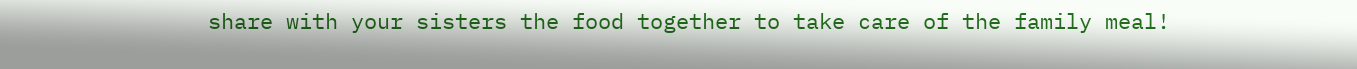share with your sisters the food together to take care of the family meal!